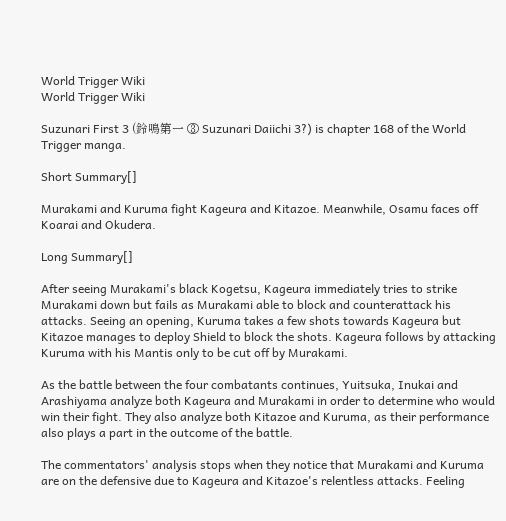World Trigger Wiki
World Trigger Wiki

Suzunari First 3 (鈴鳴第一 ③ Suzunari Daiichi 3?) is chapter 168 of the World Trigger manga.

Short Summary[]

Murakami and Kuruma fight Kageura and Kitazoe. Meanwhile, Osamu faces off Koarai and Okudera.

Long Summary[]

After seeing Murakami's black Kogetsu, Kageura immediately tries to strike Murakami down but fails as Murakami able to block and counterattack his attacks. Seeing an opening, Kuruma takes a few shots towards Kageura but Kitazoe manages to deploy Shield to block the shots. Kageura follows by attacking Kuruma with his Mantis only to be cut off by Murakami.

As the battle between the four combatants continues, Yuitsuka, Inukai and Arashiyama analyze both Kageura and Murakami in order to determine who would win their fight. They also analyze both Kitazoe and Kuruma, as their performance also plays a part in the outcome of the battle.

The commentators' analysis stops when they notice that Murakami and Kuruma are on the defensive due to Kageura and Kitazoe's relentless attacks. Feeling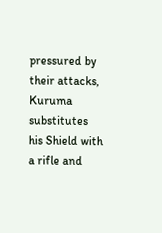pressured by their attacks, Kuruma substitutes his Shield with a rifle and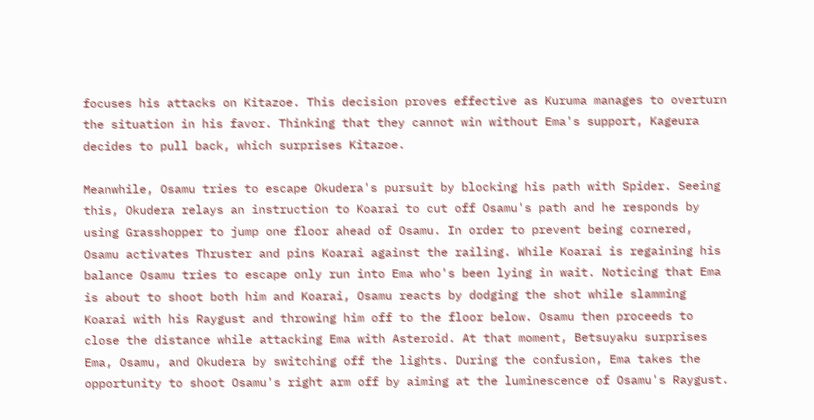focuses his attacks on Kitazoe. This decision proves effective as Kuruma manages to overturn the situation in his favor. Thinking that they cannot win without Ema's support, Kageura decides to pull back, which surprises Kitazoe.

Meanwhile, Osamu tries to escape Okudera's pursuit by blocking his path with Spider. Seeing this, Okudera relays an instruction to Koarai to cut off Osamu's path and he responds by using Grasshopper to jump one floor ahead of Osamu. In order to prevent being cornered, Osamu activates Thruster and pins Koarai against the railing. While Koarai is regaining his balance Osamu tries to escape only run into Ema who's been lying in wait. Noticing that Ema is about to shoot both him and Koarai, Osamu reacts by dodging the shot while slamming Koarai with his Raygust and throwing him off to the floor below. Osamu then proceeds to close the distance while attacking Ema with Asteroid. At that moment, Betsuyaku surprises Ema, Osamu, and Okudera by switching off the lights. During the confusion, Ema takes the opportunity to shoot Osamu's right arm off by aiming at the luminescence of Osamu's Raygust.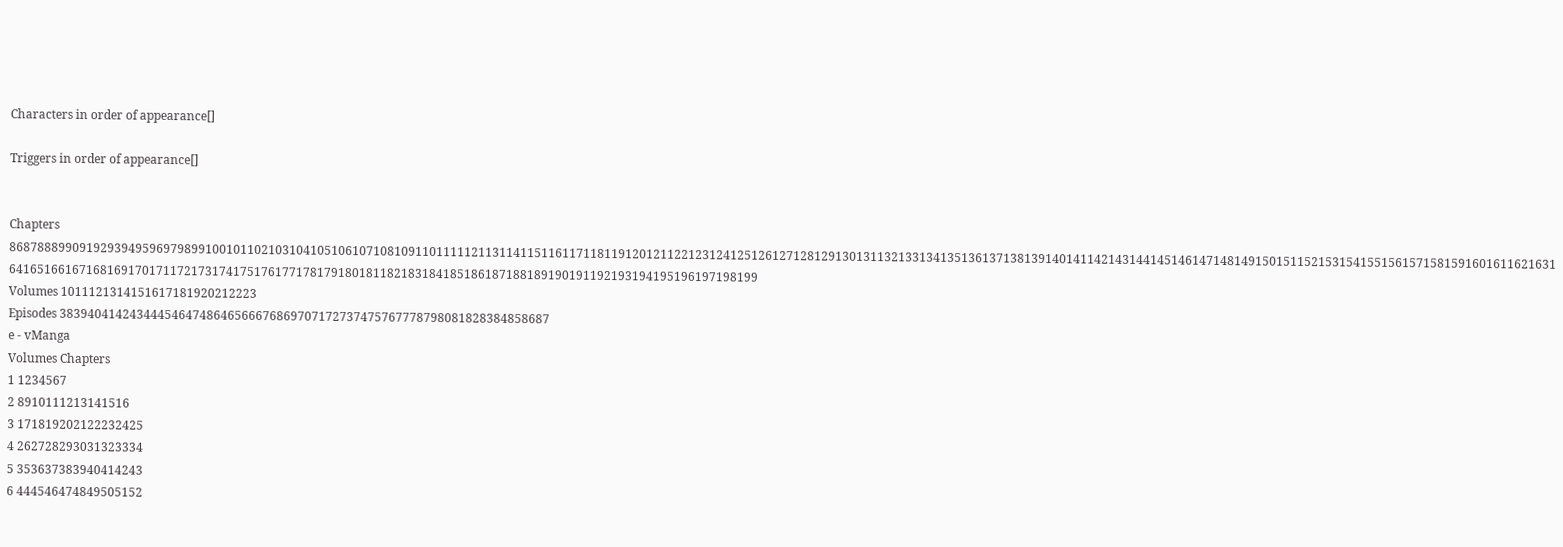Characters in order of appearance[]

Triggers in order of appearance[]


Chapters 8687888990919293949596979899100101102103104105106107108109110111112113114115116117118119120121122123124125126127128129130131132133134135136137138139140141142143144145146147148149150151152153154155156157158159160161162163164165166167168169170171172173174175176177178179180181182183184185186187188189190191192193194195196197198199
Volumes 1011121314151617181920212223
Episodes 3839404142434445464748646566676869707172737475767778798081828384858687
e - vManga
Volumes Chapters
1 1234567
2 8910111213141516
3 171819202122232425
4 262728293031323334
5 353637383940414243
6 444546474849505152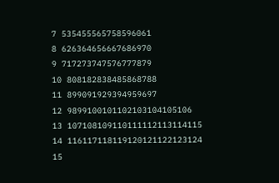7 535455565758596061
8 626364656667686970
9 717273747576777879
10 808182838485868788
11 899091929394959697
12 9899100101102103104105106
13 107108109110111112113114115
14 116117118119120121122123124
15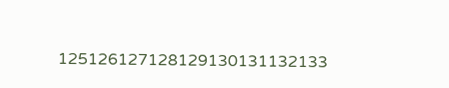125126127128129130131132133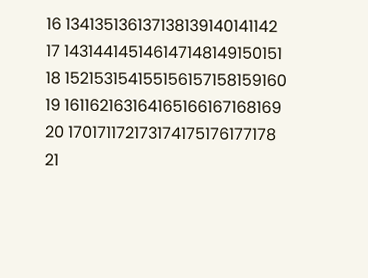16 134135136137138139140141142
17 143144145146147148149150151
18 152153154155156157158159160
19 161162163164165166167168169
20 170171172173174175176177178
21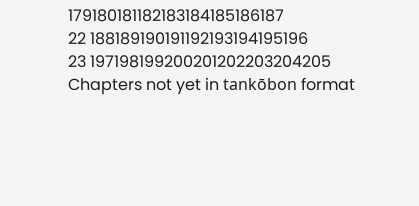179180181182183184185186187
22 188189190191192193194195196
23 197198199200201202203204205
Chapters not yet in tankōbon format